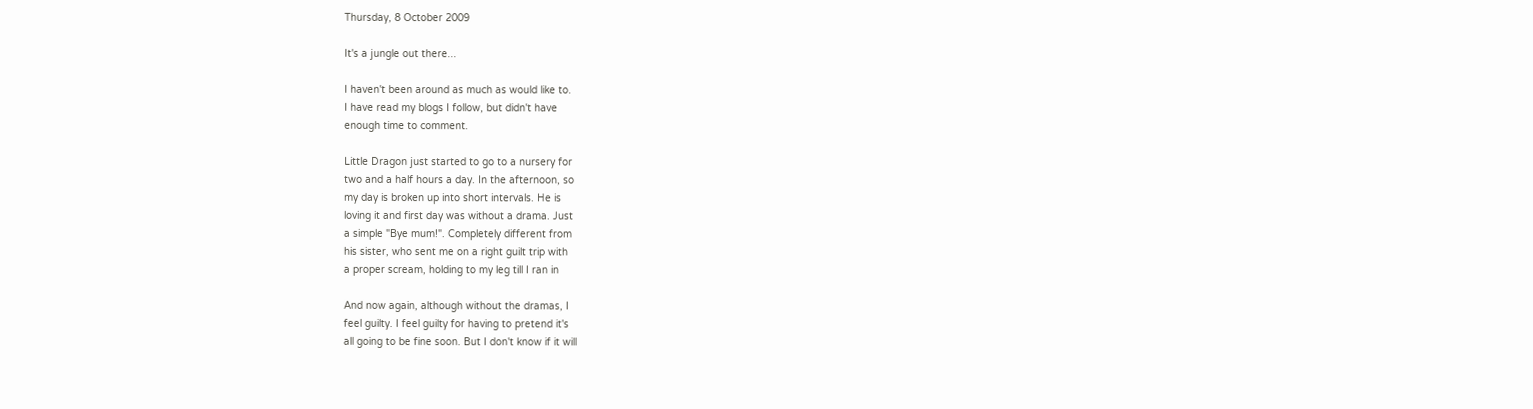Thursday, 8 October 2009

It's a jungle out there...

I haven't been around as much as would like to.
I have read my blogs I follow, but didn't have
enough time to comment.

Little Dragon just started to go to a nursery for
two and a half hours a day. In the afternoon, so
my day is broken up into short intervals. He is
loving it and first day was without a drama. Just
a simple "Bye mum!". Completely different from
his sister, who sent me on a right guilt trip with
a proper scream, holding to my leg till I ran in

And now again, although without the dramas, I
feel guilty. I feel guilty for having to pretend it's
all going to be fine soon. But I don't know if it will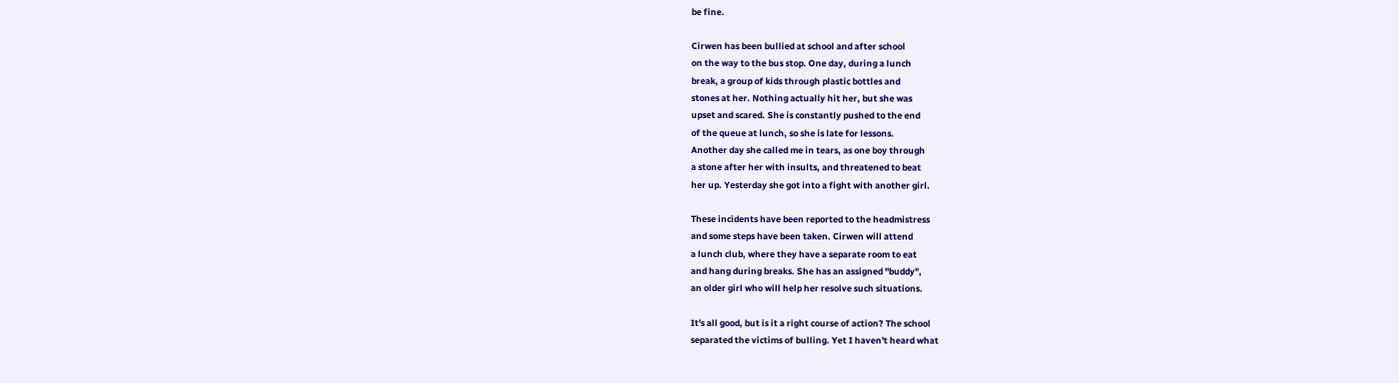be fine.

Cirwen has been bullied at school and after school
on the way to the bus stop. One day, during a lunch
break, a group of kids through plastic bottles and
stones at her. Nothing actually hit her, but she was
upset and scared. She is constantly pushed to the end
of the queue at lunch, so she is late for lessons.
Another day she called me in tears, as one boy through
a stone after her with insults, and threatened to beat
her up. Yesterday she got into a fight with another girl.

These incidents have been reported to the headmistress
and some steps have been taken. Cirwen will attend
a lunch club, where they have a separate room to eat
and hang during breaks. She has an assigned "buddy",
an older girl who will help her resolve such situations.

It's all good, but is it a right course of action? The school
separated the victims of bulling. Yet I haven't heard what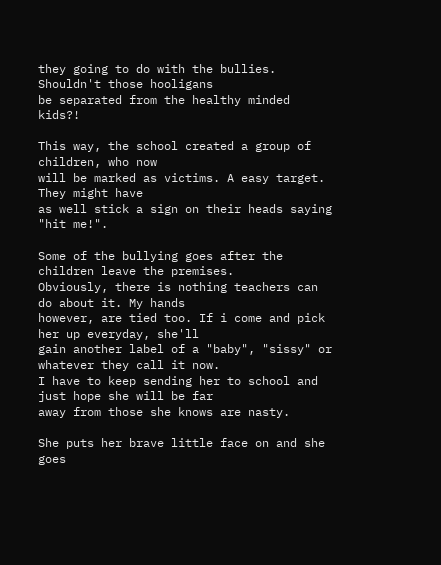they going to do with the bullies. Shouldn't those hooligans
be separated from the healthy minded kids?!

This way, the school created a group of children, who now
will be marked as victims. A easy target. They might have
as well stick a sign on their heads saying "hit me!".

Some of the bullying goes after the children leave the premises.
Obviously, there is nothing teachers can do about it. My hands
however, are tied too. If i come and pick her up everyday, she'll
gain another label of a "baby", "sissy" or whatever they call it now.
I have to keep sending her to school and just hope she will be far
away from those she knows are nasty.

She puts her brave little face on and she goes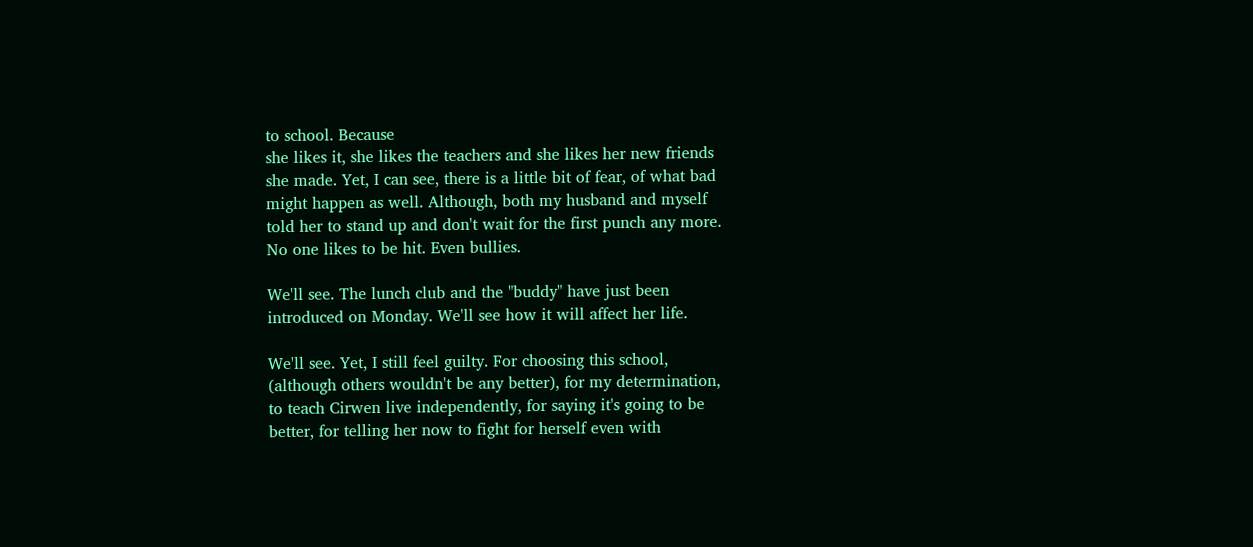to school. Because
she likes it, she likes the teachers and she likes her new friends
she made. Yet, I can see, there is a little bit of fear, of what bad
might happen as well. Although, both my husband and myself
told her to stand up and don't wait for the first punch any more.
No one likes to be hit. Even bullies.

We'll see. The lunch club and the "buddy" have just been
introduced on Monday. We'll see how it will affect her life.

We'll see. Yet, I still feel guilty. For choosing this school,
(although others wouldn't be any better), for my determination,
to teach Cirwen live independently, for saying it's going to be
better, for telling her now to fight for herself even with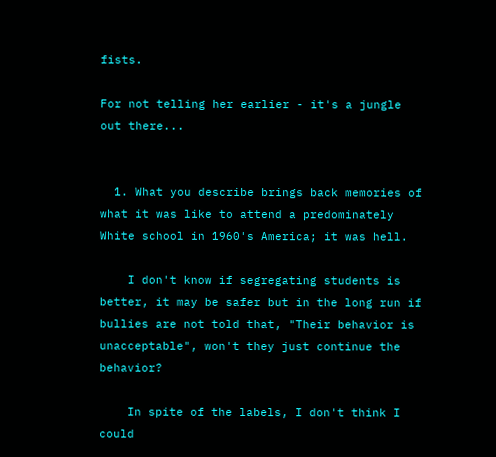fists.

For not telling her earlier - it's a jungle out there...


  1. What you describe brings back memories of what it was like to attend a predominately White school in 1960's America; it was hell.

    I don't know if segregating students is better, it may be safer but in the long run if bullies are not told that, "Their behavior is unacceptable", won't they just continue the behavior?

    In spite of the labels, I don't think I could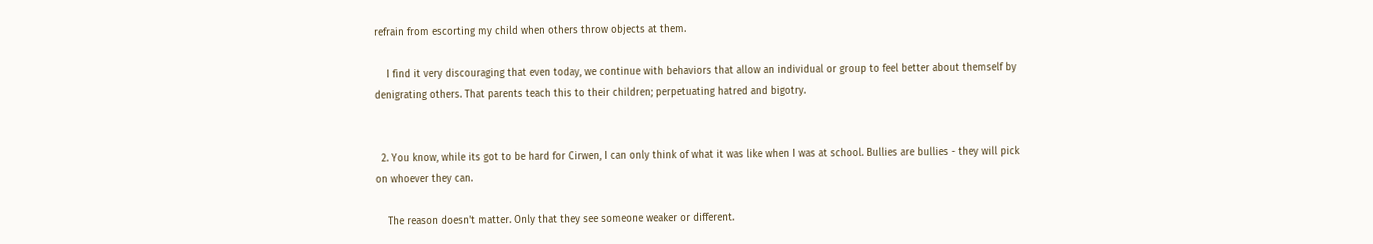refrain from escorting my child when others throw objects at them.

    I find it very discouraging that even today, we continue with behaviors that allow an individual or group to feel better about themself by denigrating others. That parents teach this to their children; perpetuating hatred and bigotry.


  2. You know, while its got to be hard for Cirwen, I can only think of what it was like when I was at school. Bullies are bullies - they will pick on whoever they can.

    The reason doesn't matter. Only that they see someone weaker or different.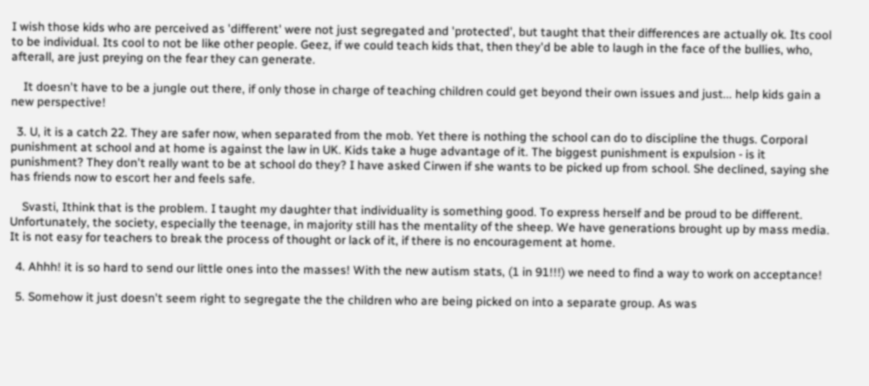I wish those kids who are perceived as 'different' were not just segregated and 'protected', but taught that their differences are actually ok. Its cool to be individual. Its cool to not be like other people. Geez, if we could teach kids that, then they'd be able to laugh in the face of the bullies, who, afterall, are just preying on the fear they can generate.

    It doesn't have to be a jungle out there, if only those in charge of teaching children could get beyond their own issues and just... help kids gain a new perspective!

  3. U, it is a catch 22. They are safer now, when separated from the mob. Yet there is nothing the school can do to discipline the thugs. Corporal punishment at school and at home is against the law in UK. Kids take a huge advantage of it. The biggest punishment is expulsion - is it punishment? They don't really want to be at school do they? I have asked Cirwen if she wants to be picked up from school. She declined, saying she has friends now to escort her and feels safe.

    Svasti, Ithink that is the problem. I taught my daughter that individuality is something good. To express herself and be proud to be different. Unfortunately, the society, especially the teenage, in majority still has the mentality of the sheep. We have generations brought up by mass media. It is not easy for teachers to break the process of thought or lack of it, if there is no encouragement at home.

  4. Ahhh! it is so hard to send our little ones into the masses! With the new autism stats, (1 in 91!!!) we need to find a way to work on acceptance!

  5. Somehow it just doesn't seem right to segregate the the children who are being picked on into a separate group. As was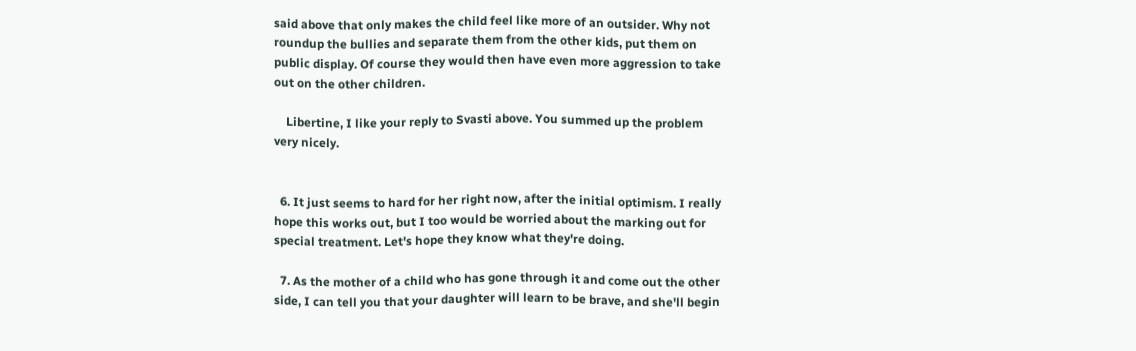said above that only makes the child feel like more of an outsider. Why not roundup the bullies and separate them from the other kids, put them on public display. Of course they would then have even more aggression to take out on the other children.

    Libertine, I like your reply to Svasti above. You summed up the problem very nicely.


  6. It just seems to hard for her right now, after the initial optimism. I really hope this works out, but I too would be worried about the marking out for special treatment. Let's hope they know what they're doing.

  7. As the mother of a child who has gone through it and come out the other side, I can tell you that your daughter will learn to be brave, and she'll begin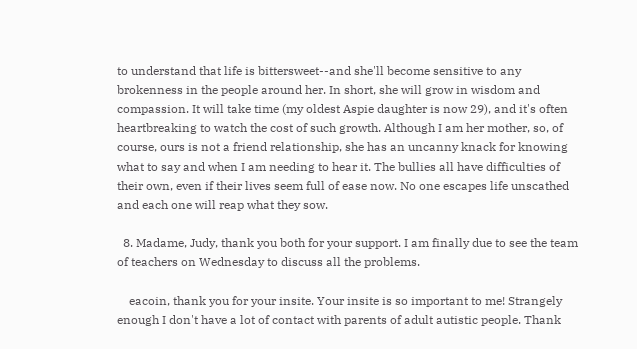to understand that life is bittersweet--and she'll become sensitive to any brokenness in the people around her. In short, she will grow in wisdom and compassion. It will take time (my oldest Aspie daughter is now 29), and it's often heartbreaking to watch the cost of such growth. Although I am her mother, so, of course, ours is not a friend relationship, she has an uncanny knack for knowing what to say and when I am needing to hear it. The bullies all have difficulties of their own, even if their lives seem full of ease now. No one escapes life unscathed and each one will reap what they sow.

  8. Madame, Judy, thank you both for your support. I am finally due to see the team of teachers on Wednesday to discuss all the problems.

    eacoin, thank you for your insite. Your insite is so important to me! Strangely enough I don't have a lot of contact with parents of adult autistic people. Thank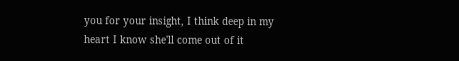you for your insight, I think deep in my heart I know she'll come out of it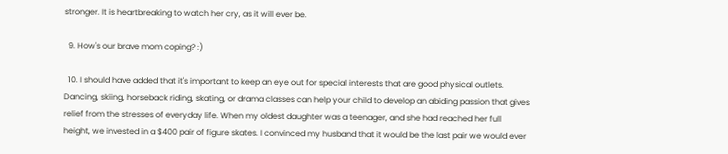stronger. It is heartbreaking to watch her cry, as it will ever be.

  9. How's our brave mom coping? :)

  10. I should have added that it's important to keep an eye out for special interests that are good physical outlets. Dancing, skiing, horseback riding, skating, or drama classes can help your child to develop an abiding passion that gives relief from the stresses of everyday life. When my oldest daughter was a teenager, and she had reached her full height, we invested in a $400 pair of figure skates. I convinced my husband that it would be the last pair we would ever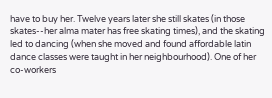have to buy her. Twelve years later she still skates (in those skates--her alma mater has free skating times), and the skating led to dancing (when she moved and found affordable latin dance classes were taught in her neighbourhood). One of her co-workers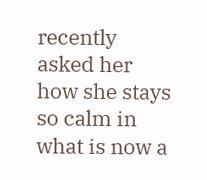recently asked her how she stays so calm in what is now a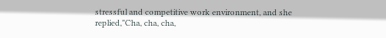stressful and competitive work environment, and she replied,"Cha, cha, cha,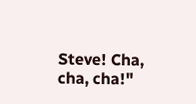Steve! Cha, cha, cha!"